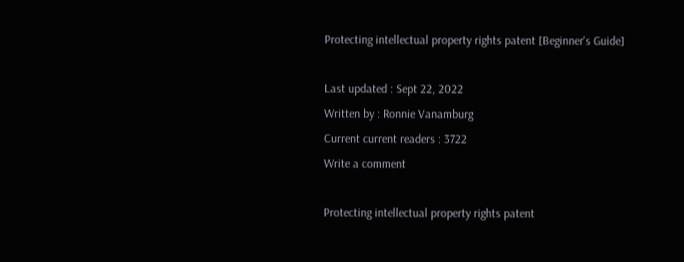Protecting intellectual property rights patent [Beginner's Guide]

Last updated : Sept 22, 2022
Written by : Ronnie Vanamburg
Current current readers : 3722
Write a comment

Protecting intellectual property rights patent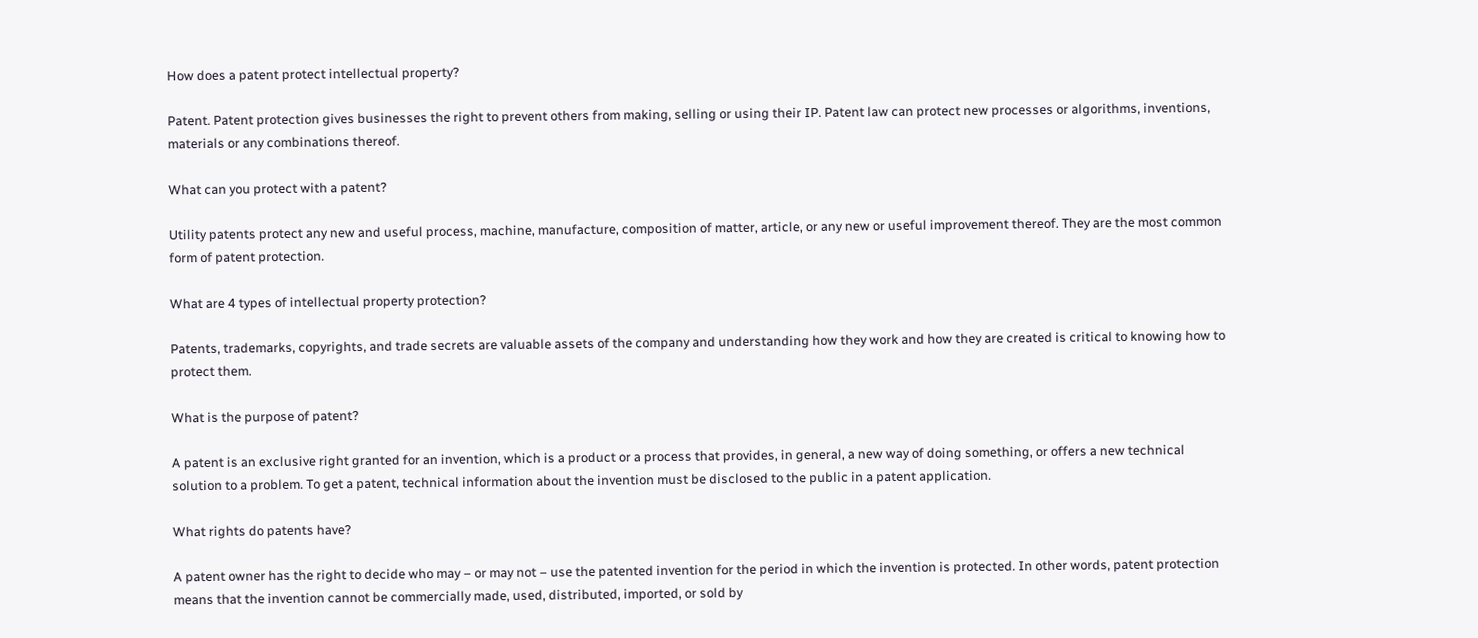How does a patent protect intellectual property?

Patent. Patent protection gives businesses the right to prevent others from making, selling or using their IP. Patent law can protect new processes or algorithms, inventions, materials or any combinations thereof.

What can you protect with a patent?

Utility patents protect any new and useful process, machine, manufacture, composition of matter, article, or any new or useful improvement thereof. They are the most common form of patent protection.

What are 4 types of intellectual property protection?

Patents, trademarks, copyrights, and trade secrets are valuable assets of the company and understanding how they work and how they are created is critical to knowing how to protect them.

What is the purpose of patent?

A patent is an exclusive right granted for an invention, which is a product or a process that provides, in general, a new way of doing something, or offers a new technical solution to a problem. To get a patent, technical information about the invention must be disclosed to the public in a patent application.

What rights do patents have?

A patent owner has the right to decide who may – or may not – use the patented invention for the period in which the invention is protected. In other words, patent protection means that the invention cannot be commercially made, used, distributed, imported, or sold by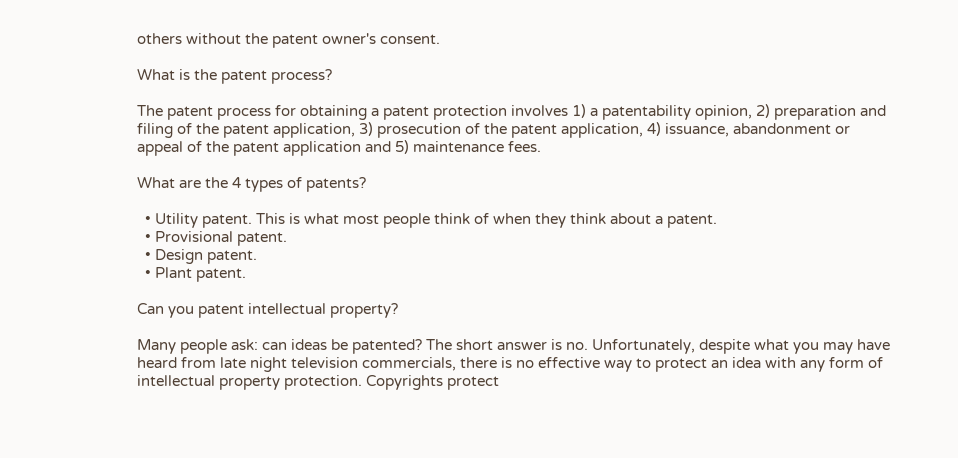others without the patent owner's consent.

What is the patent process?

The patent process for obtaining a patent protection involves 1) a patentability opinion, 2) preparation and filing of the patent application, 3) prosecution of the patent application, 4) issuance, abandonment or appeal of the patent application and 5) maintenance fees.

What are the 4 types of patents?

  • Utility patent. This is what most people think of when they think about a patent.
  • Provisional patent.
  • Design patent.
  • Plant patent.

Can you patent intellectual property?

Many people ask: can ideas be patented? The short answer is no. Unfortunately, despite what you may have heard from late night television commercials, there is no effective way to protect an idea with any form of intellectual property protection. Copyrights protect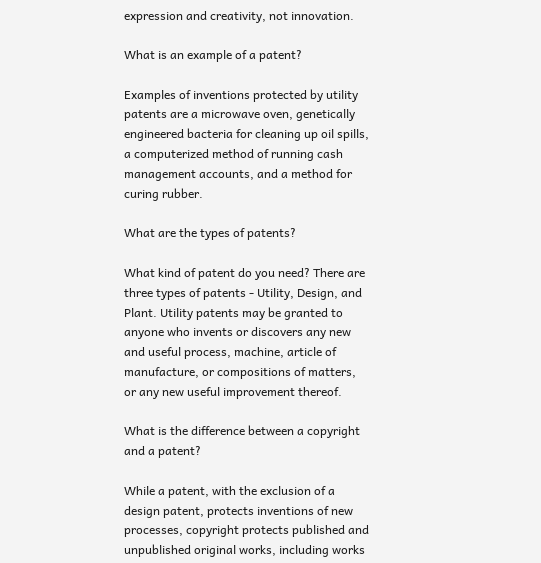expression and creativity, not innovation.

What is an example of a patent?

Examples of inventions protected by utility patents are a microwave oven, genetically engineered bacteria for cleaning up oil spills, a computerized method of running cash management accounts, and a method for curing rubber.

What are the types of patents?

What kind of patent do you need? There are three types of patents - Utility, Design, and Plant. Utility patents may be granted to anyone who invents or discovers any new and useful process, machine, article of manufacture, or compositions of matters, or any new useful improvement thereof.

What is the difference between a copyright and a patent?

While a patent, with the exclusion of a design patent, protects inventions of new processes, copyright protects published and unpublished original works, including works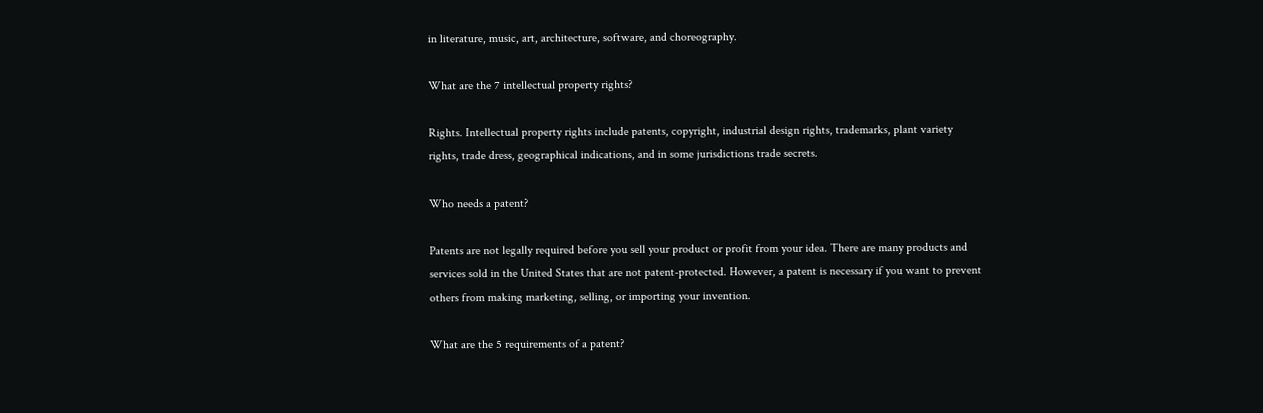in literature, music, art, architecture, software, and choreography.

What are the 7 intellectual property rights?

Rights. Intellectual property rights include patents, copyright, industrial design rights, trademarks, plant variety rights, trade dress, geographical indications, and in some jurisdictions trade secrets.

Who needs a patent?

Patents are not legally required before you sell your product or profit from your idea. There are many products and services sold in the United States that are not patent-protected. However, a patent is necessary if you want to prevent others from making marketing, selling, or importing your invention.

What are the 5 requirements of a patent?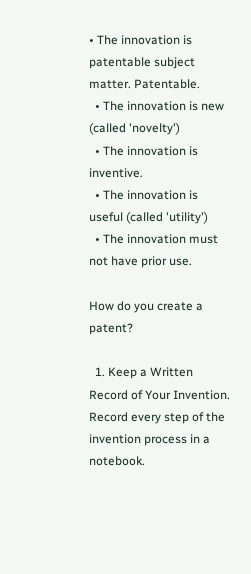• The innovation is patentable subject matter. Patentable.
  • The innovation is new (called 'novelty')
  • The innovation is inventive.
  • The innovation is useful (called 'utility')
  • The innovation must not have prior use.

How do you create a patent?

  1. Keep a Written Record of Your Invention. Record every step of the invention process in a notebook.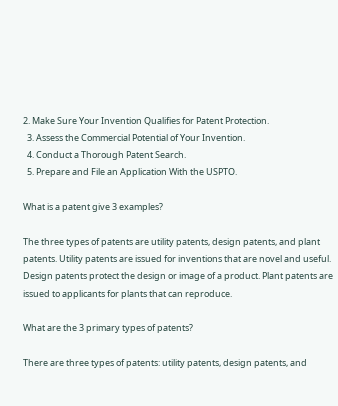2. Make Sure Your Invention Qualifies for Patent Protection.
  3. Assess the Commercial Potential of Your Invention.
  4. Conduct a Thorough Patent Search.
  5. Prepare and File an Application With the USPTO.

What is a patent give 3 examples?

The three types of patents are utility patents, design patents, and plant patents. Utility patents are issued for inventions that are novel and useful. Design patents protect the design or image of a product. Plant patents are issued to applicants for plants that can reproduce.

What are the 3 primary types of patents?

There are three types of patents: utility patents, design patents, and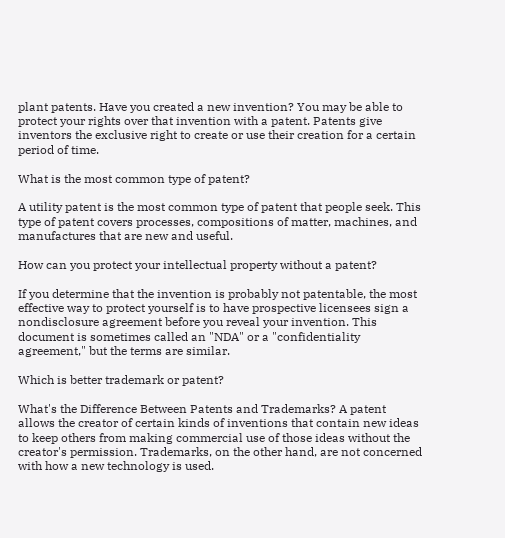plant patents. Have you created a new invention? You may be able to protect your rights over that invention with a patent. Patents give inventors the exclusive right to create or use their creation for a certain period of time.

What is the most common type of patent?

A utility patent is the most common type of patent that people seek. This type of patent covers processes, compositions of matter, machines, and manufactures that are new and useful.

How can you protect your intellectual property without a patent?

If you determine that the invention is probably not patentable, the most effective way to protect yourself is to have prospective licensees sign a nondisclosure agreement before you reveal your invention. This document is sometimes called an "NDA" or a "confidentiality agreement," but the terms are similar.

Which is better trademark or patent?

What's the Difference Between Patents and Trademarks? A patent allows the creator of certain kinds of inventions that contain new ideas to keep others from making commercial use of those ideas without the creator's permission. Trademarks, on the other hand, are not concerned with how a new technology is used.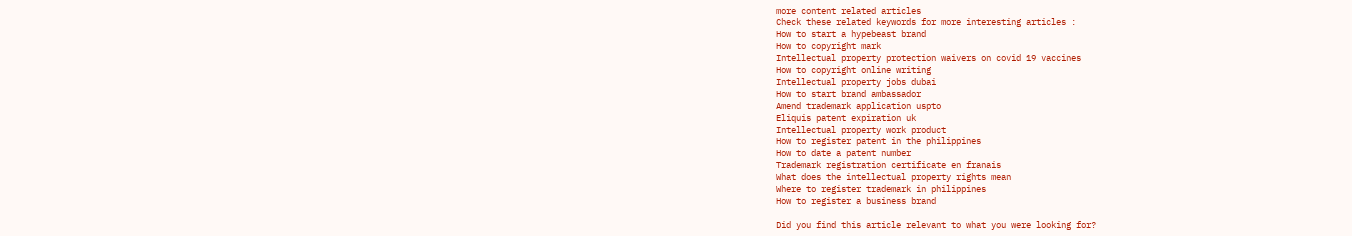more content related articles
Check these related keywords for more interesting articles :
How to start a hypebeast brand
How to copyright mark
Intellectual property protection waivers on covid 19 vaccines
How to copyright online writing
Intellectual property jobs dubai
How to start brand ambassador
Amend trademark application uspto
Eliquis patent expiration uk
Intellectual property work product
How to register patent in the philippines
How to date a patent number
Trademark registration certificate en franais
What does the intellectual property rights mean
Where to register trademark in philippines
How to register a business brand

Did you find this article relevant to what you were looking for?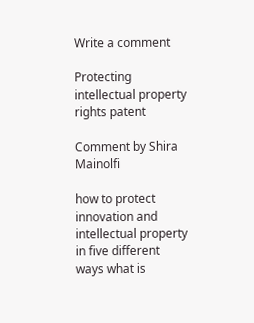Write a comment

Protecting intellectual property rights patent

Comment by Shira Mainolfi

how to protect innovation and intellectual property in five different ways what is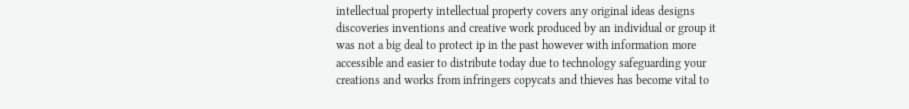intellectual property intellectual property covers any original ideas designs discoveries inventions and creative work produced by an individual or group it was not a big deal to protect ip in the past however with information more accessible and easier to distribute today due to technology safeguarding your creations and works from infringers copycats and thieves has become vital to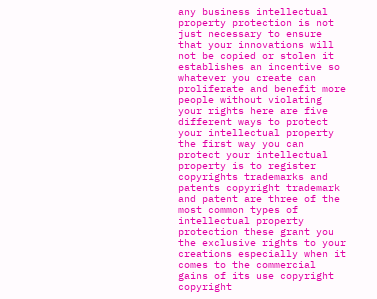any business intellectual property protection is not just necessary to ensure that your innovations will not be copied or stolen it establishes an incentive so whatever you create can proliferate and benefit more people without violating your rights here are five different ways to protect your intellectual property the first way you can protect your intellectual property is to register copyrights trademarks and patents copyright trademark and patent are three of the most common types of intellectual property protection these grant you the exclusive rights to your creations especially when it comes to the commercial gains of its use copyright copyright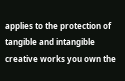applies to the protection of tangible and intangible creative works you own the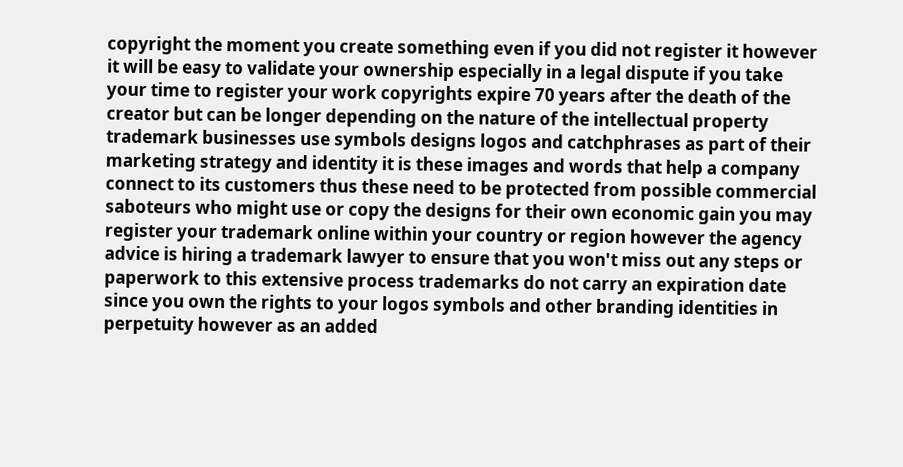copyright the moment you create something even if you did not register it however it will be easy to validate your ownership especially in a legal dispute if you take your time to register your work copyrights expire 70 years after the death of the creator but can be longer depending on the nature of the intellectual property trademark businesses use symbols designs logos and catchphrases as part of their marketing strategy and identity it is these images and words that help a company connect to its customers thus these need to be protected from possible commercial saboteurs who might use or copy the designs for their own economic gain you may register your trademark online within your country or region however the agency advice is hiring a trademark lawyer to ensure that you won't miss out any steps or paperwork to this extensive process trademarks do not carry an expiration date since you own the rights to your logos symbols and other branding identities in perpetuity however as an added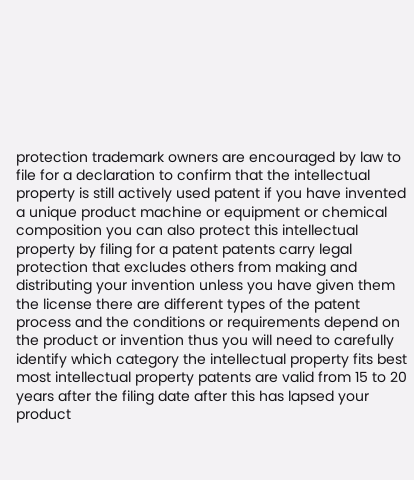protection trademark owners are encouraged by law to file for a declaration to confirm that the intellectual property is still actively used patent if you have invented a unique product machine or equipment or chemical composition you can also protect this intellectual property by filing for a patent patents carry legal protection that excludes others from making and distributing your invention unless you have given them the license there are different types of the patent process and the conditions or requirements depend on the product or invention thus you will need to carefully identify which category the intellectual property fits best most intellectual property patents are valid from 15 to 20 years after the filing date after this has lapsed your product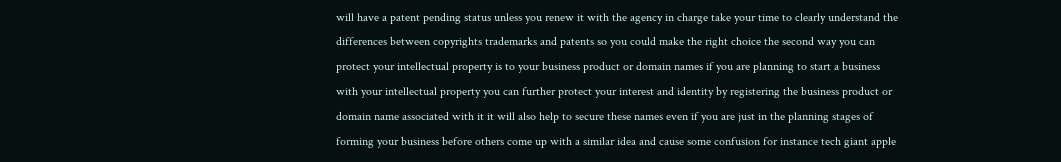will have a patent pending status unless you renew it with the agency in charge take your time to clearly understand the differences between copyrights trademarks and patents so you could make the right choice the second way you can protect your intellectual property is to your business product or domain names if you are planning to start a business with your intellectual property you can further protect your interest and identity by registering the business product or domain name associated with it it will also help to secure these names even if you are just in the planning stages of forming your business before others come up with a similar idea and cause some confusion for instance tech giant apple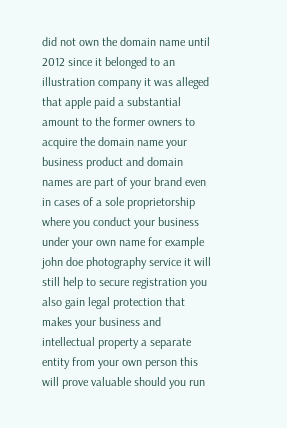did not own the domain name until 2012 since it belonged to an illustration company it was alleged that apple paid a substantial amount to the former owners to acquire the domain name your business product and domain names are part of your brand even in cases of a sole proprietorship where you conduct your business under your own name for example john doe photography service it will still help to secure registration you also gain legal protection that makes your business and intellectual property a separate entity from your own person this will prove valuable should you run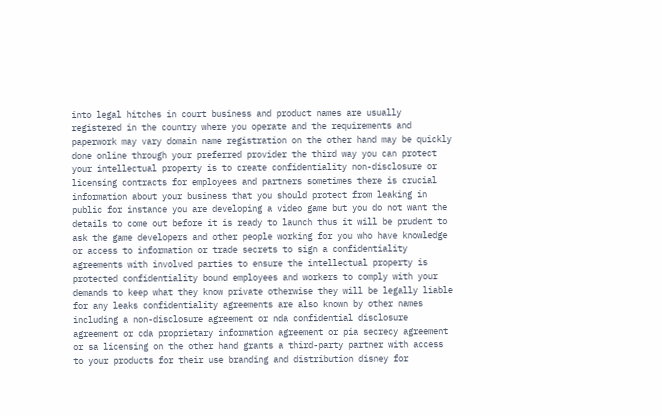into legal hitches in court business and product names are usually registered in the country where you operate and the requirements and paperwork may vary domain name registration on the other hand may be quickly done online through your preferred provider the third way you can protect your intellectual property is to create confidentiality non-disclosure or licensing contracts for employees and partners sometimes there is crucial information about your business that you should protect from leaking in public for instance you are developing a video game but you do not want the details to come out before it is ready to launch thus it will be prudent to ask the game developers and other people working for you who have knowledge or access to information or trade secrets to sign a confidentiality agreements with involved parties to ensure the intellectual property is protected confidentiality bound employees and workers to comply with your demands to keep what they know private otherwise they will be legally liable for any leaks confidentiality agreements are also known by other names including a non-disclosure agreement or nda confidential disclosure agreement or cda proprietary information agreement or pia secrecy agreement or sa licensing on the other hand grants a third-party partner with access to your products for their use branding and distribution disney for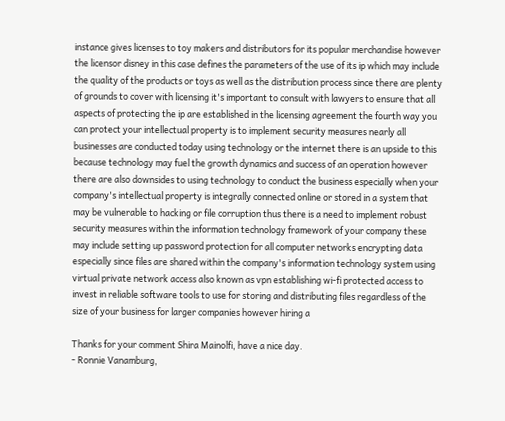instance gives licenses to toy makers and distributors for its popular merchandise however the licensor disney in this case defines the parameters of the use of its ip which may include the quality of the products or toys as well as the distribution process since there are plenty of grounds to cover with licensing it's important to consult with lawyers to ensure that all aspects of protecting the ip are established in the licensing agreement the fourth way you can protect your intellectual property is to implement security measures nearly all businesses are conducted today using technology or the internet there is an upside to this because technology may fuel the growth dynamics and success of an operation however there are also downsides to using technology to conduct the business especially when your company's intellectual property is integrally connected online or stored in a system that may be vulnerable to hacking or file corruption thus there is a need to implement robust security measures within the information technology framework of your company these may include setting up password protection for all computer networks encrypting data especially since files are shared within the company's information technology system using virtual private network access also known as vpn establishing wi-fi protected access to invest in reliable software tools to use for storing and distributing files regardless of the size of your business for larger companies however hiring a

Thanks for your comment Shira Mainolfi, have a nice day.
- Ronnie Vanamburg,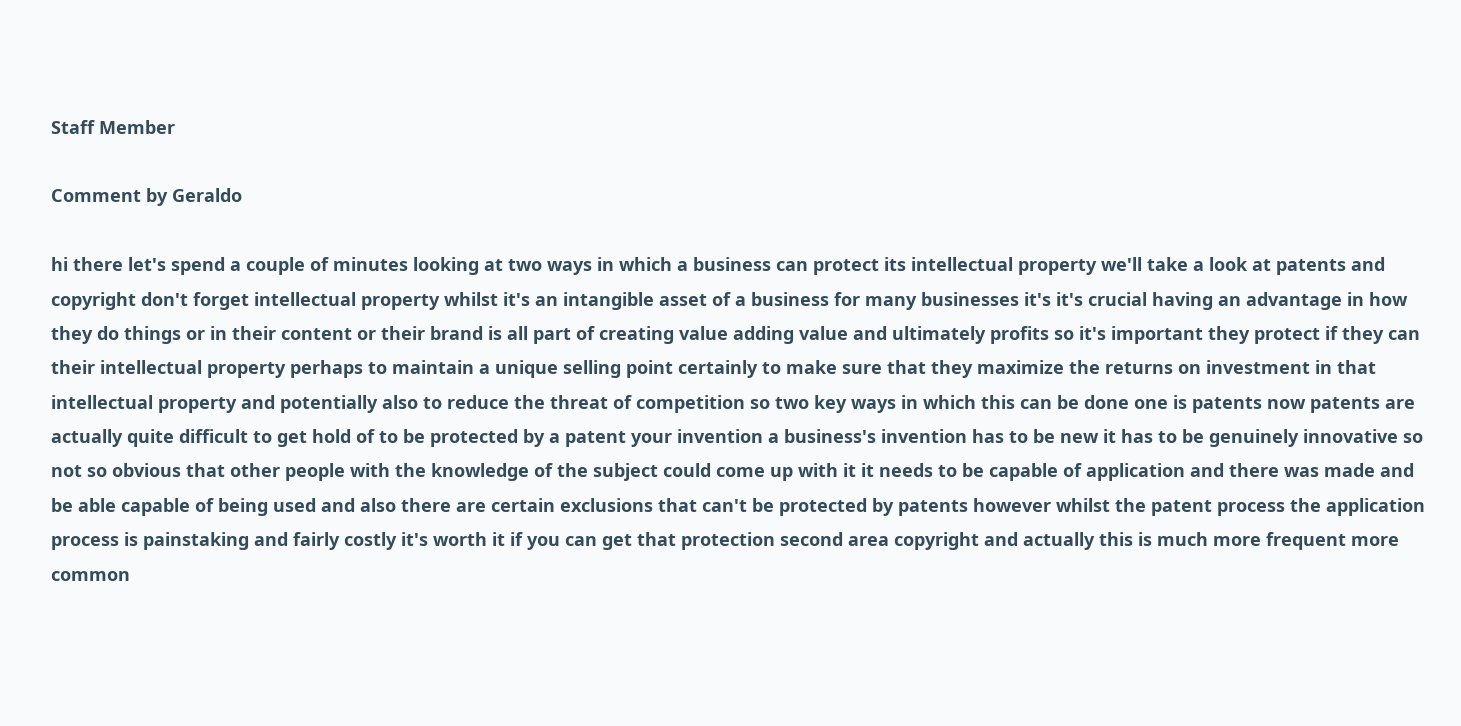Staff Member

Comment by Geraldo

hi there let's spend a couple of minutes looking at two ways in which a business can protect its intellectual property we'll take a look at patents and copyright don't forget intellectual property whilst it's an intangible asset of a business for many businesses it's it's crucial having an advantage in how they do things or in their content or their brand is all part of creating value adding value and ultimately profits so it's important they protect if they can their intellectual property perhaps to maintain a unique selling point certainly to make sure that they maximize the returns on investment in that intellectual property and potentially also to reduce the threat of competition so two key ways in which this can be done one is patents now patents are actually quite difficult to get hold of to be protected by a patent your invention a business's invention has to be new it has to be genuinely innovative so not so obvious that other people with the knowledge of the subject could come up with it it needs to be capable of application and there was made and be able capable of being used and also there are certain exclusions that can't be protected by patents however whilst the patent process the application process is painstaking and fairly costly it's worth it if you can get that protection second area copyright and actually this is much more frequent more common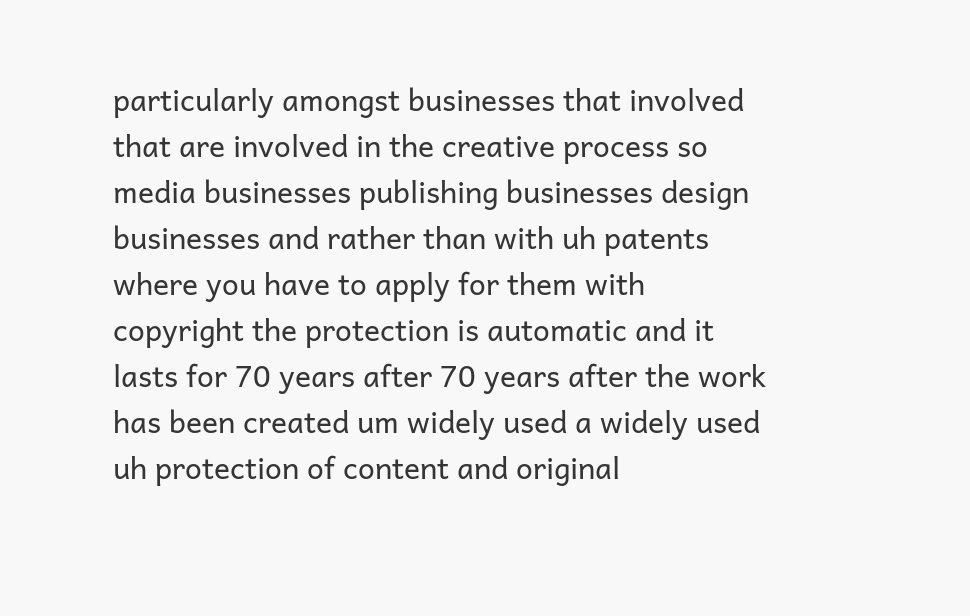particularly amongst businesses that involved that are involved in the creative process so media businesses publishing businesses design businesses and rather than with uh patents where you have to apply for them with copyright the protection is automatic and it lasts for 70 years after 70 years after the work has been created um widely used a widely used uh protection of content and original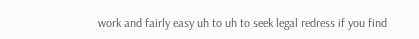work and fairly easy uh to uh to seek legal redress if you find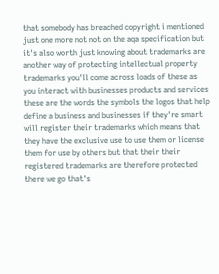that somebody has breached copyright i mentioned just one more not not on the aqa specification but it's also worth just knowing about trademarks are another way of protecting intellectual property trademarks you'll come across loads of these as you interact with businesses products and services these are the words the symbols the logos that help define a business and businesses if they're smart will register their trademarks which means that they have the exclusive use to use them or license them for use by others but that their their registered trademarks are therefore protected there we go that's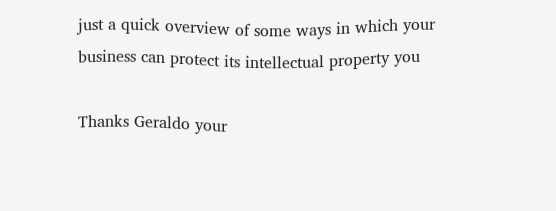just a quick overview of some ways in which your business can protect its intellectual property you

Thanks Geraldo your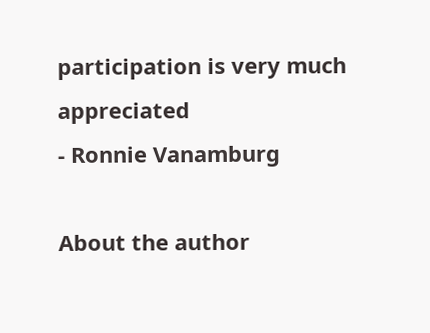participation is very much appreciated
- Ronnie Vanamburg

About the author